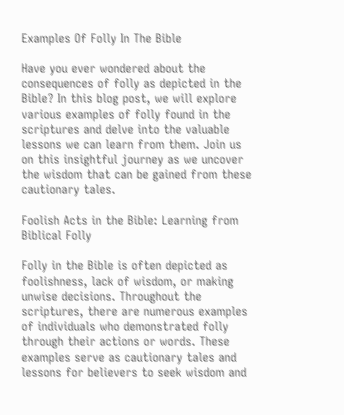Examples Of Folly In The Bible

Have you ever wondered about the consequences of folly as depicted in the Bible? In this blog post, we will explore various examples of folly found in the scriptures and delve into the valuable lessons we can learn from them. Join us on this insightful journey as we uncover the wisdom that can be gained from these cautionary tales.

Foolish Acts in the Bible: Learning from Biblical Folly

Folly in the Bible is often depicted as foolishness, lack of wisdom, or making unwise decisions. Throughout the scriptures, there are numerous examples of individuals who demonstrated folly through their actions or words. These examples serve as cautionary tales and lessons for believers to seek wisdom and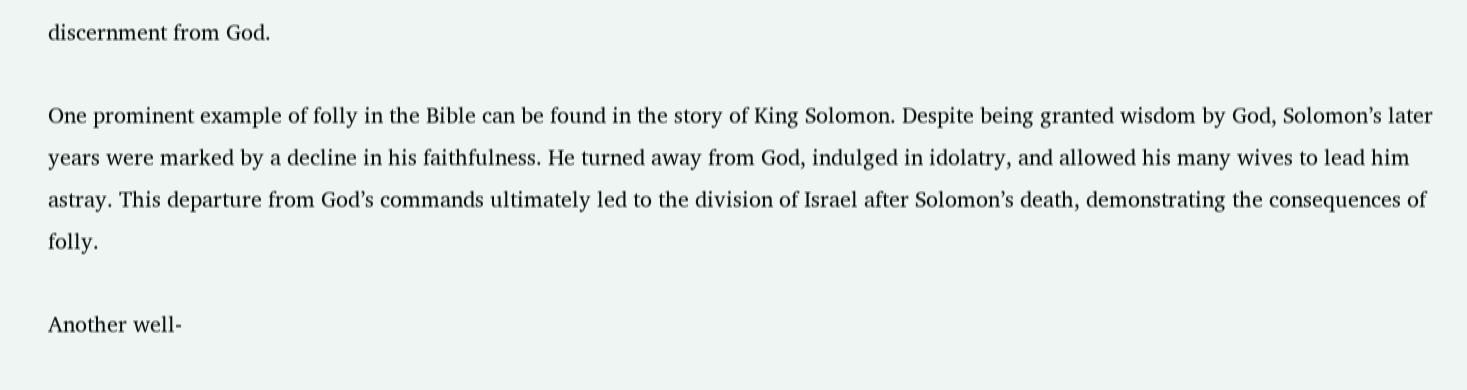discernment from God.

One prominent example of folly in the Bible can be found in the story of King Solomon. Despite being granted wisdom by God, Solomon’s later years were marked by a decline in his faithfulness. He turned away from God, indulged in idolatry, and allowed his many wives to lead him astray. This departure from God’s commands ultimately led to the division of Israel after Solomon’s death, demonstrating the consequences of folly.

Another well-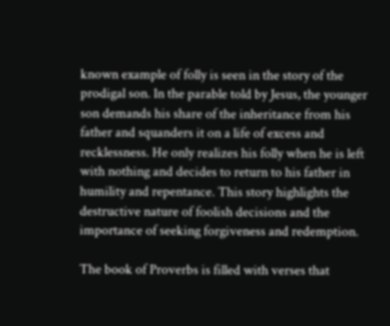known example of folly is seen in the story of the prodigal son. In the parable told by Jesus, the younger son demands his share of the inheritance from his father and squanders it on a life of excess and recklessness. He only realizes his folly when he is left with nothing and decides to return to his father in humility and repentance. This story highlights the destructive nature of foolish decisions and the importance of seeking forgiveness and redemption.

The book of Proverbs is filled with verses that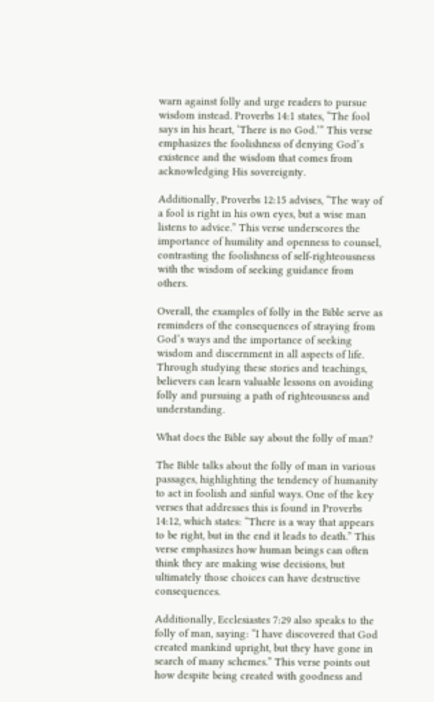warn against folly and urge readers to pursue wisdom instead. Proverbs 14:1 states, “The fool says in his heart, ‘There is no God.’” This verse emphasizes the foolishness of denying God’s existence and the wisdom that comes from acknowledging His sovereignty.

Additionally, Proverbs 12:15 advises, “The way of a fool is right in his own eyes, but a wise man listens to advice.” This verse underscores the importance of humility and openness to counsel, contrasting the foolishness of self-righteousness with the wisdom of seeking guidance from others.

Overall, the examples of folly in the Bible serve as reminders of the consequences of straying from God’s ways and the importance of seeking wisdom and discernment in all aspects of life. Through studying these stories and teachings, believers can learn valuable lessons on avoiding folly and pursuing a path of righteousness and understanding.

What does the Bible say about the folly of man?

The Bible talks about the folly of man in various passages, highlighting the tendency of humanity to act in foolish and sinful ways. One of the key verses that addresses this is found in Proverbs 14:12, which states: “There is a way that appears to be right, but in the end it leads to death.” This verse emphasizes how human beings can often think they are making wise decisions, but ultimately those choices can have destructive consequences.

Additionally, Ecclesiastes 7:29 also speaks to the folly of man, saying: “I have discovered that God created mankind upright, but they have gone in search of many schemes.” This verse points out how despite being created with goodness and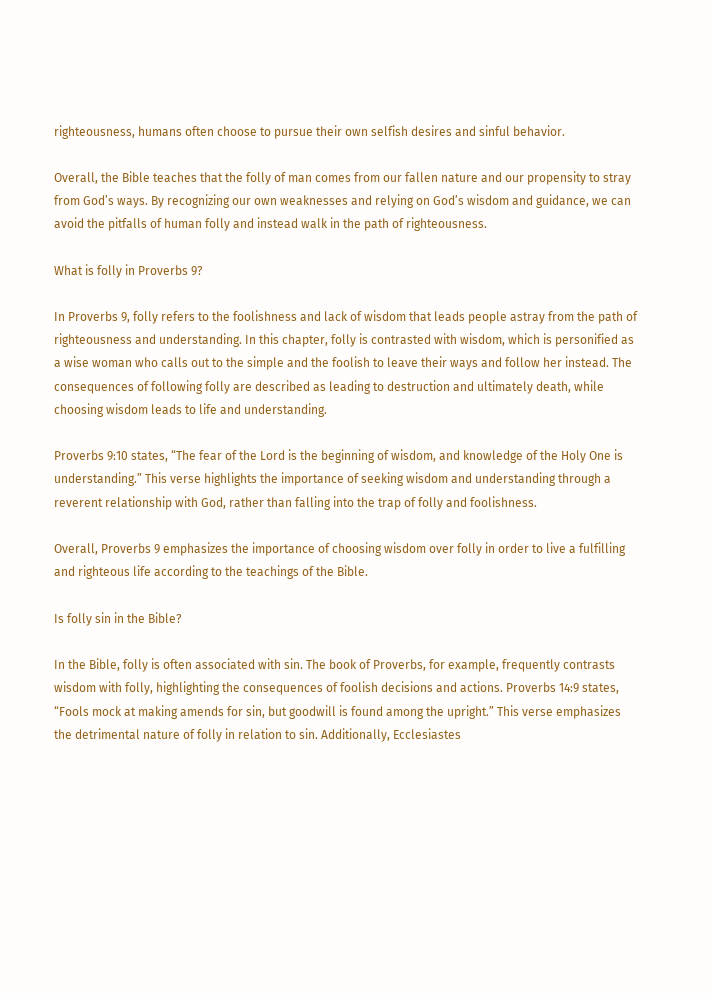righteousness, humans often choose to pursue their own selfish desires and sinful behavior.

Overall, the Bible teaches that the folly of man comes from our fallen nature and our propensity to stray from God’s ways. By recognizing our own weaknesses and relying on God’s wisdom and guidance, we can avoid the pitfalls of human folly and instead walk in the path of righteousness.

What is folly in Proverbs 9?

In Proverbs 9, folly refers to the foolishness and lack of wisdom that leads people astray from the path of righteousness and understanding. In this chapter, folly is contrasted with wisdom, which is personified as a wise woman who calls out to the simple and the foolish to leave their ways and follow her instead. The consequences of following folly are described as leading to destruction and ultimately death, while choosing wisdom leads to life and understanding.

Proverbs 9:10 states, “The fear of the Lord is the beginning of wisdom, and knowledge of the Holy One is understanding.” This verse highlights the importance of seeking wisdom and understanding through a reverent relationship with God, rather than falling into the trap of folly and foolishness.

Overall, Proverbs 9 emphasizes the importance of choosing wisdom over folly in order to live a fulfilling and righteous life according to the teachings of the Bible.

Is folly sin in the Bible?

In the Bible, folly is often associated with sin. The book of Proverbs, for example, frequently contrasts wisdom with folly, highlighting the consequences of foolish decisions and actions. Proverbs 14:9 states, “Fools mock at making amends for sin, but goodwill is found among the upright.” This verse emphasizes the detrimental nature of folly in relation to sin. Additionally, Ecclesiastes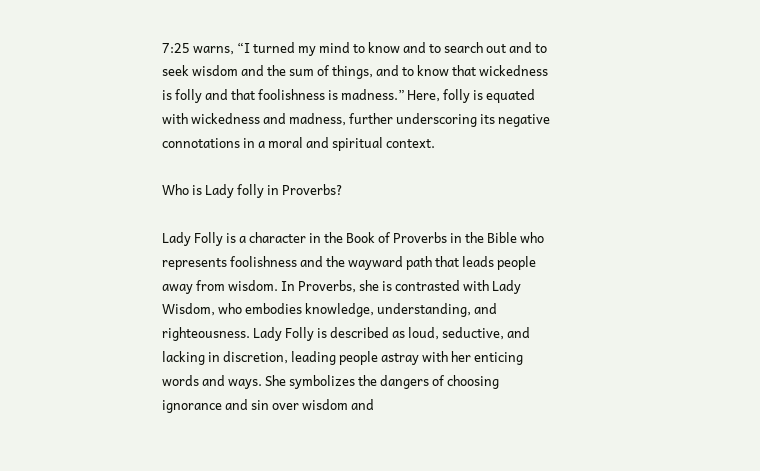7:25 warns, “I turned my mind to know and to search out and to seek wisdom and the sum of things, and to know that wickedness is folly and that foolishness is madness.” Here, folly is equated with wickedness and madness, further underscoring its negative connotations in a moral and spiritual context.

Who is Lady folly in Proverbs?

Lady Folly is a character in the Book of Proverbs in the Bible who represents foolishness and the wayward path that leads people away from wisdom. In Proverbs, she is contrasted with Lady Wisdom, who embodies knowledge, understanding, and righteousness. Lady Folly is described as loud, seductive, and lacking in discretion, leading people astray with her enticing words and ways. She symbolizes the dangers of choosing ignorance and sin over wisdom and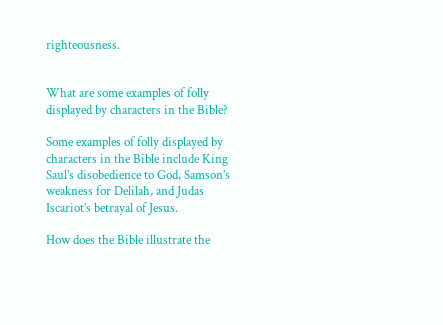righteousness.


What are some examples of folly displayed by characters in the Bible?

Some examples of folly displayed by characters in the Bible include King Saul’s disobedience to God, Samson’s weakness for Delilah, and Judas Iscariot’s betrayal of Jesus.

How does the Bible illustrate the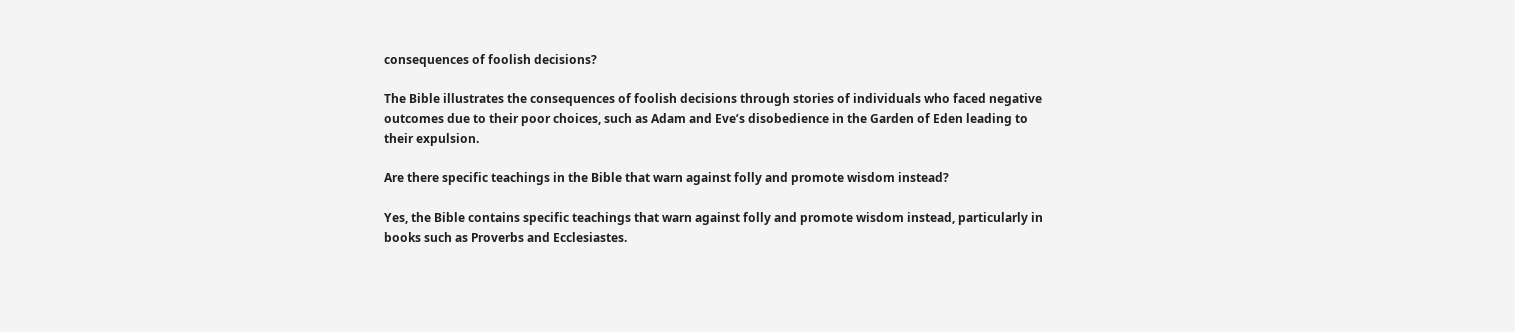consequences of foolish decisions?

The Bible illustrates the consequences of foolish decisions through stories of individuals who faced negative outcomes due to their poor choices, such as Adam and Eve’s disobedience in the Garden of Eden leading to their expulsion.

Are there specific teachings in the Bible that warn against folly and promote wisdom instead?

Yes, the Bible contains specific teachings that warn against folly and promote wisdom instead, particularly in books such as Proverbs and Ecclesiastes.